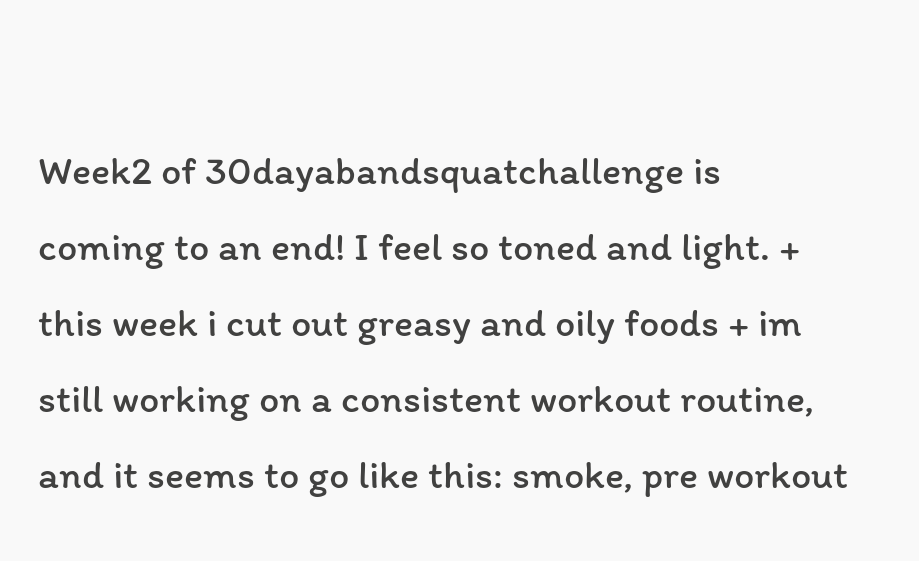Week2 of 30dayabandsquatchallenge is coming to an end! I feel so toned and light. + this week i cut out greasy and oily foods + im still working on a consistent workout routine, and it seems to go like this: smoke, pre workout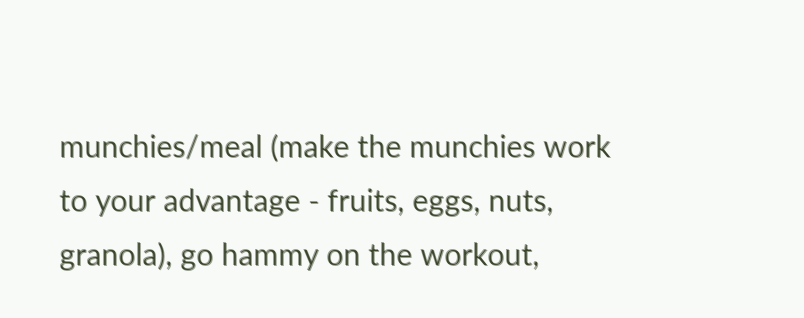munchies/meal (make the munchies work to your advantage - fruits, eggs, nuts, granola), go hammy on the workout,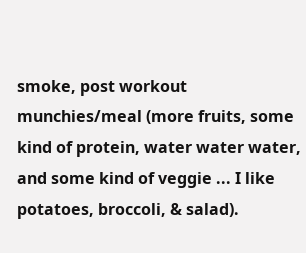smoke, post workout munchies/meal (more fruits, some kind of protein, water water water, and some kind of veggie ... I like potatoes, broccoli, & salad).